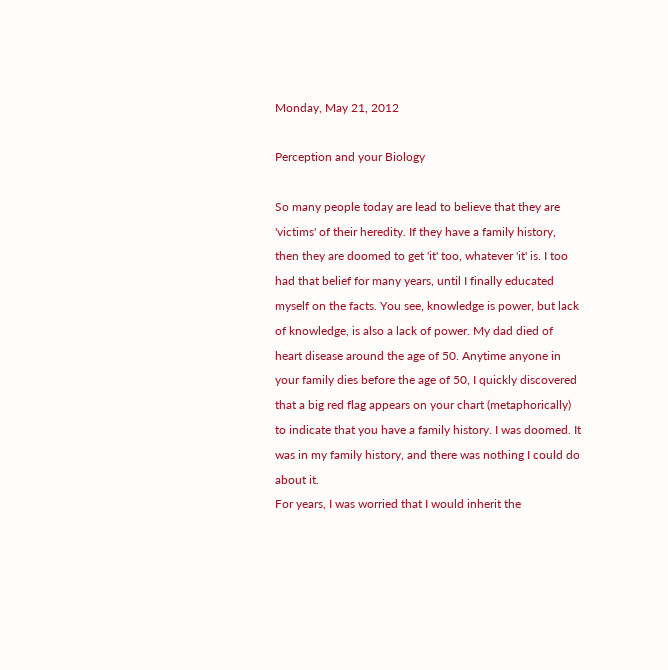Monday, May 21, 2012

Perception and your Biology

So many people today are lead to believe that they are 'victims' of their heredity. If they have a family history, then they are doomed to get 'it' too, whatever 'it' is. I too had that belief for many years, until I finally educated myself on the facts. You see, knowledge is power, but lack of knowledge, is also a lack of power. My dad died of heart disease around the age of 50. Anytime anyone in your family dies before the age of 50, I quickly discovered that a big red flag appears on your chart (metaphorically) to indicate that you have a family history. I was doomed. It was in my family history, and there was nothing I could do about it.
For years, I was worried that I would inherit the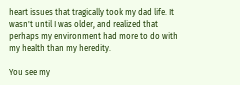heart issues that tragically took my dad life. It wasn't until I was older, and realized that perhaps my environment had more to do with my health than my heredity.

You see my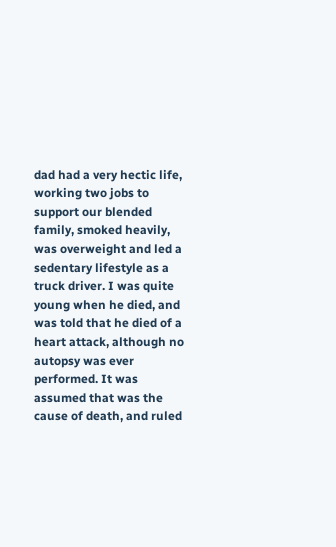dad had a very hectic life, working two jobs to support our blended family, smoked heavily, was overweight and led a sedentary lifestyle as a truck driver. I was quite young when he died, and was told that he died of a heart attack, although no autopsy was ever performed. It was assumed that was the cause of death, and ruled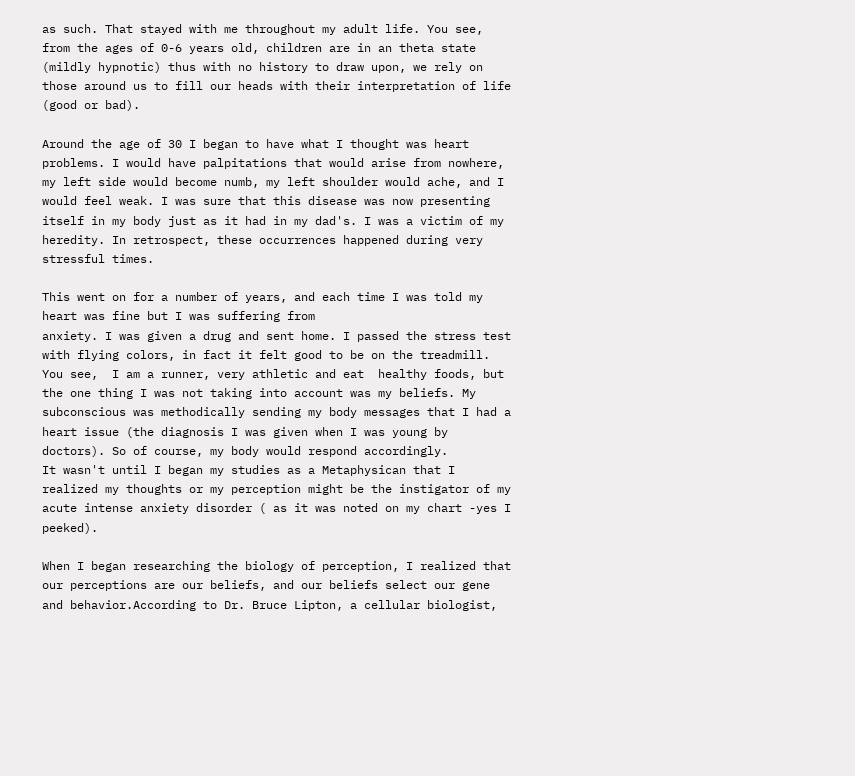as such. That stayed with me throughout my adult life. You see, from the ages of 0-6 years old, children are in an theta state (mildly hypnotic) thus with no history to draw upon, we rely on those around us to fill our heads with their interpretation of life (good or bad).

Around the age of 30 I began to have what I thought was heart problems. I would have palpitations that would arise from nowhere, my left side would become numb, my left shoulder would ache, and I would feel weak. I was sure that this disease was now presenting itself in my body just as it had in my dad's. I was a victim of my heredity. In retrospect, these occurrences happened during very stressful times.

This went on for a number of years, and each time I was told my heart was fine but I was suffering from
anxiety. I was given a drug and sent home. I passed the stress test with flying colors, in fact it felt good to be on the treadmill. You see,  I am a runner, very athletic and eat  healthy foods, but the one thing I was not taking into account was my beliefs. My subconscious was methodically sending my body messages that I had a heart issue (the diagnosis I was given when I was young by doctors). So of course, my body would respond accordingly.
It wasn't until I began my studies as a Metaphysican that I realized my thoughts or my perception might be the instigator of my acute intense anxiety disorder ( as it was noted on my chart -yes I peeked).

When I began researching the biology of perception, I realized that our perceptions are our beliefs, and our beliefs select our gene and behavior.According to Dr. Bruce Lipton, a cellular biologist,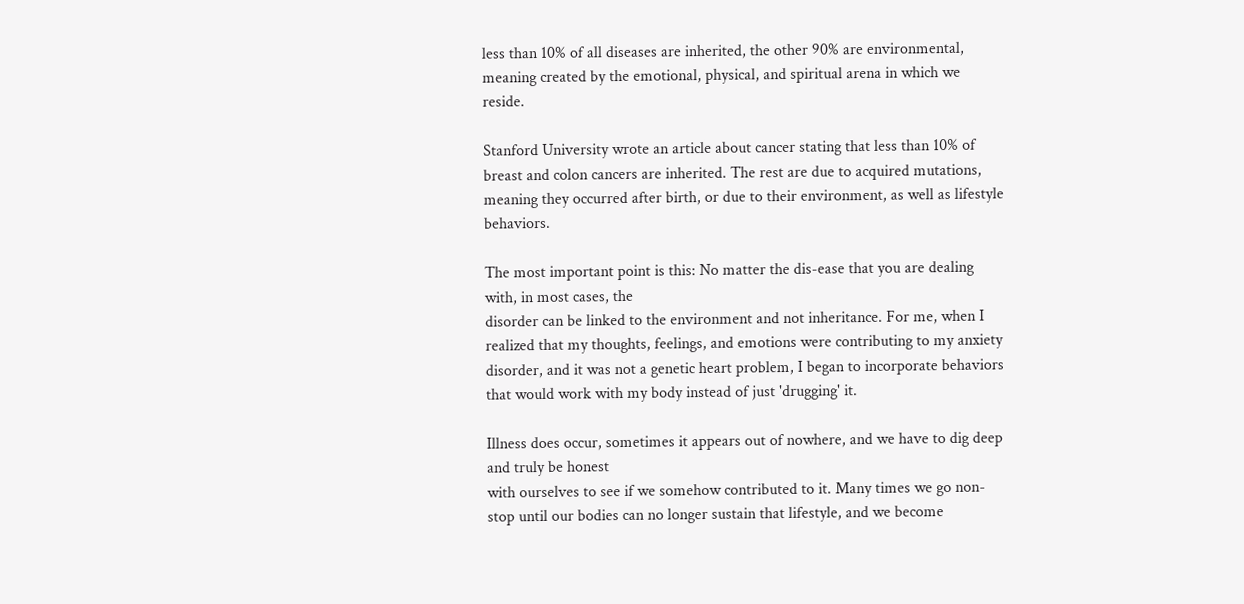less than 10% of all diseases are inherited, the other 90% are environmental, meaning created by the emotional, physical, and spiritual arena in which we reside.

Stanford University wrote an article about cancer stating that less than 10% of breast and colon cancers are inherited. The rest are due to acquired mutations, meaning they occurred after birth, or due to their environment, as well as lifestyle behaviors.

The most important point is this: No matter the dis-ease that you are dealing with, in most cases, the
disorder can be linked to the environment and not inheritance. For me, when I realized that my thoughts, feelings, and emotions were contributing to my anxiety disorder, and it was not a genetic heart problem, I began to incorporate behaviors that would work with my body instead of just 'drugging' it.

Illness does occur, sometimes it appears out of nowhere, and we have to dig deep and truly be honest
with ourselves to see if we somehow contributed to it. Many times we go non-stop until our bodies can no longer sustain that lifestyle, and we become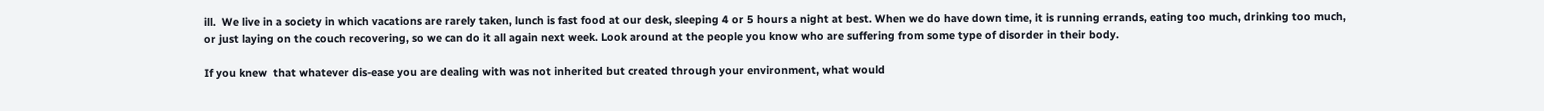ill.  We live in a society in which vacations are rarely taken, lunch is fast food at our desk, sleeping 4 or 5 hours a night at best. When we do have down time, it is running errands, eating too much, drinking too much, or just laying on the couch recovering, so we can do it all again next week. Look around at the people you know who are suffering from some type of disorder in their body.

If you knew  that whatever dis-ease you are dealing with was not inherited but created through your environment, what would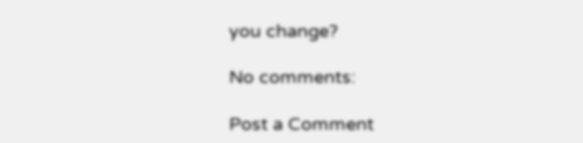you change?

No comments:

Post a Comment